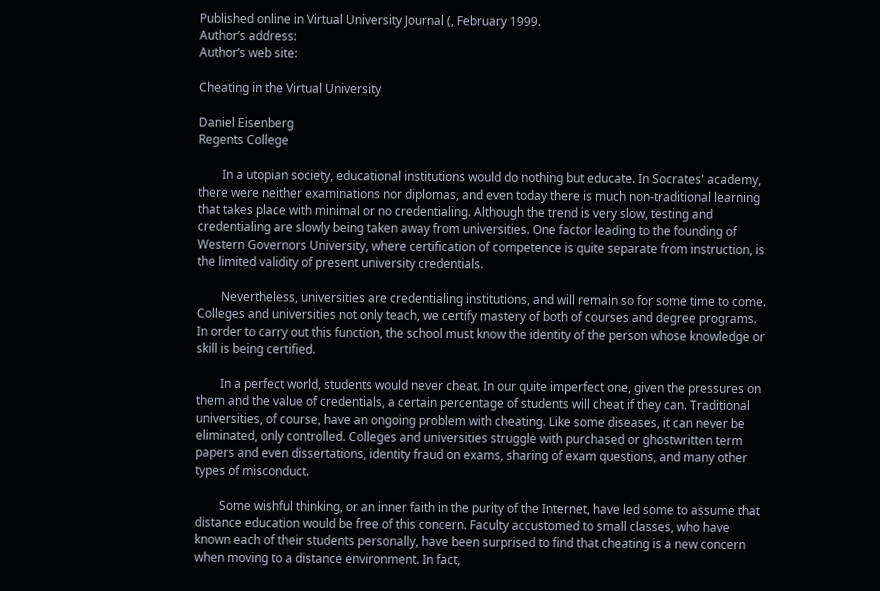Published online in Virtual University Journal (, February 1999.
Author’s address:
Author’s web site:

Cheating in the Virtual University

Daniel Eisenberg
Regents College

        In a utopian society, educational institutions would do nothing but educate. In Socrates' academy, there were neither examinations nor diplomas, and even today there is much non-traditional learning that takes place with minimal or no credentialing. Although the trend is very slow, testing and credentialing are slowly being taken away from universities. One factor leading to the founding of Western Governors University, where certification of competence is quite separate from instruction, is the limited validity of present university credentials.

        Nevertheless, universities are credentialing institutions, and will remain so for some time to come. Colleges and universities not only teach, we certify mastery of both of courses and degree programs. In order to carry out this function, the school must know the identity of the person whose knowledge or skill is being certified.

        In a perfect world, students would never cheat. In our quite imperfect one, given the pressures on them and the value of credentials, a certain percentage of students will cheat if they can. Traditional universities, of course, have an ongoing problem with cheating. Like some diseases, it can never be eliminated, only controlled. Colleges and universities struggle with purchased or ghostwritten term papers and even dissertations, identity fraud on exams, sharing of exam questions, and many other types of misconduct.

        Some wishful thinking, or an inner faith in the purity of the Internet, have led some to assume that distance education would be free of this concern. Faculty accustomed to small classes, who have known each of their students personally, have been surprised to find that cheating is a new concern when moving to a distance environment. In fact,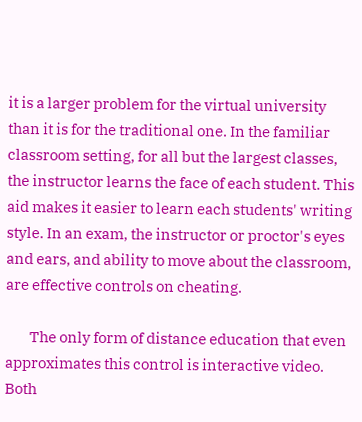it is a larger problem for the virtual university than it is for the traditional one. In the familiar classroom setting, for all but the largest classes, the instructor learns the face of each student. This aid makes it easier to learn each students' writing style. In an exam, the instructor or proctor's eyes and ears, and ability to move about the classroom, are effective controls on cheating.

        The only form of distance education that even approximates this control is interactive video. Both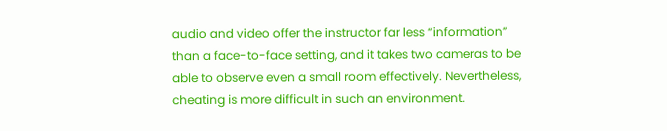audio and video offer the instructor far less “information” than a face-to-face setting, and it takes two cameras to be able to observe even a small room effectively. Nevertheless, cheating is more difficult in such an environment.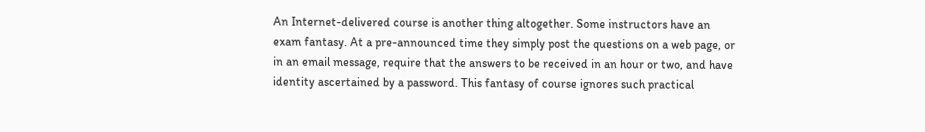An Internet-delivered course is another thing altogether. Some instructors have an exam fantasy. At a pre-announced time they simply post the questions on a web page, or in an email message, require that the answers to be received in an hour or two, and have identity ascertained by a password. This fantasy of course ignores such practical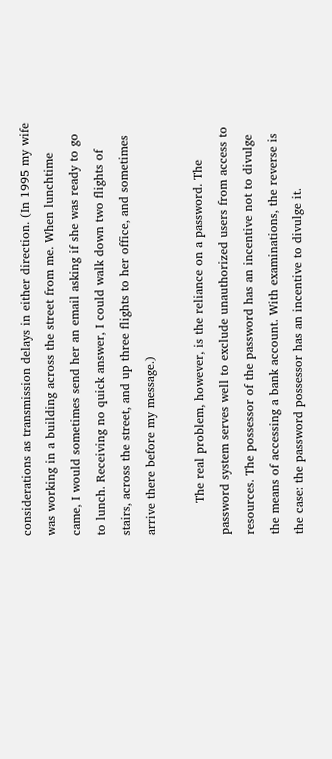considerations as transmission delays in either direction. (In 1995 my wife was working in a building across the street from me. When lunchtime came, I would sometimes send her an email asking if she was ready to go to lunch. Receiving no quick answer, I could walk down two flights of stairs, across the street, and up three flights to her office, and sometimes arrive there before my message.)

        The real problem, however, is the reliance on a password. The password system serves well to exclude unauthorized users from access to resources. The possessor of the password has an incentive not to divulge the means of accessing a bank account. With examinations, the reverse is the case: the password possessor has an incentive to divulge it.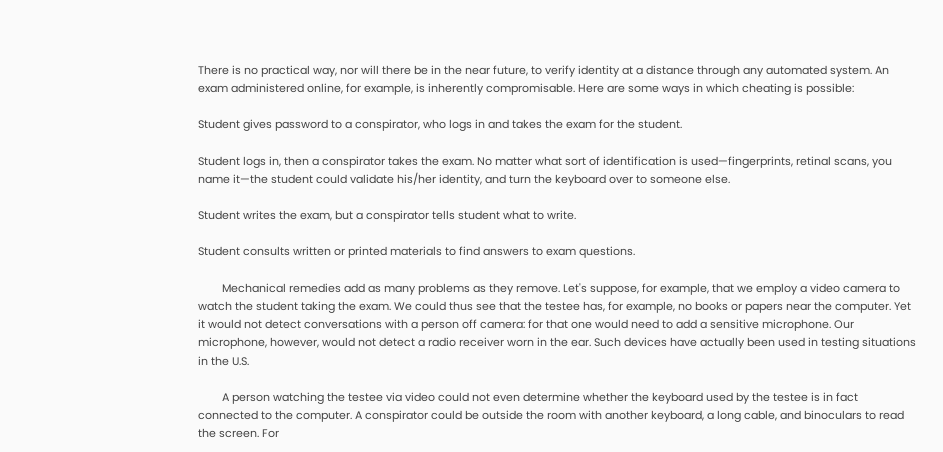There is no practical way, nor will there be in the near future, to verify identity at a distance through any automated system. An exam administered online, for example, is inherently compromisable. Here are some ways in which cheating is possible:

Student gives password to a conspirator, who logs in and takes the exam for the student.

Student logs in, then a conspirator takes the exam. No matter what sort of identification is used—fingerprints, retinal scans, you name it—the student could validate his/her identity, and turn the keyboard over to someone else.

Student writes the exam, but a conspirator tells student what to write.

Student consults written or printed materials to find answers to exam questions.

        Mechanical remedies add as many problems as they remove. Let's suppose, for example, that we employ a video camera to watch the student taking the exam. We could thus see that the testee has, for example, no books or papers near the computer. Yet it would not detect conversations with a person off camera: for that one would need to add a sensitive microphone. Our microphone, however, would not detect a radio receiver worn in the ear. Such devices have actually been used in testing situations in the U.S.

        A person watching the testee via video could not even determine whether the keyboard used by the testee is in fact connected to the computer. A conspirator could be outside the room with another keyboard, a long cable, and binoculars to read the screen. For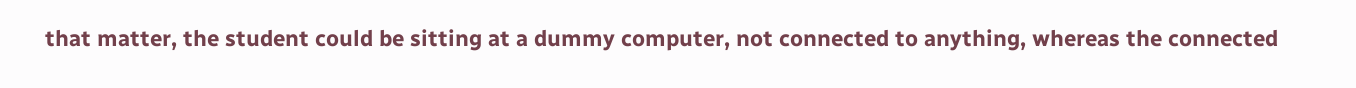that matter, the student could be sitting at a dummy computer, not connected to anything, whereas the connected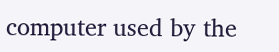computer used by the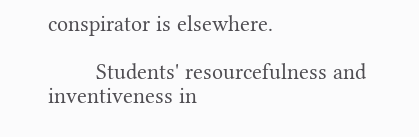conspirator is elsewhere.

        Students' resourcefulness and inventiveness in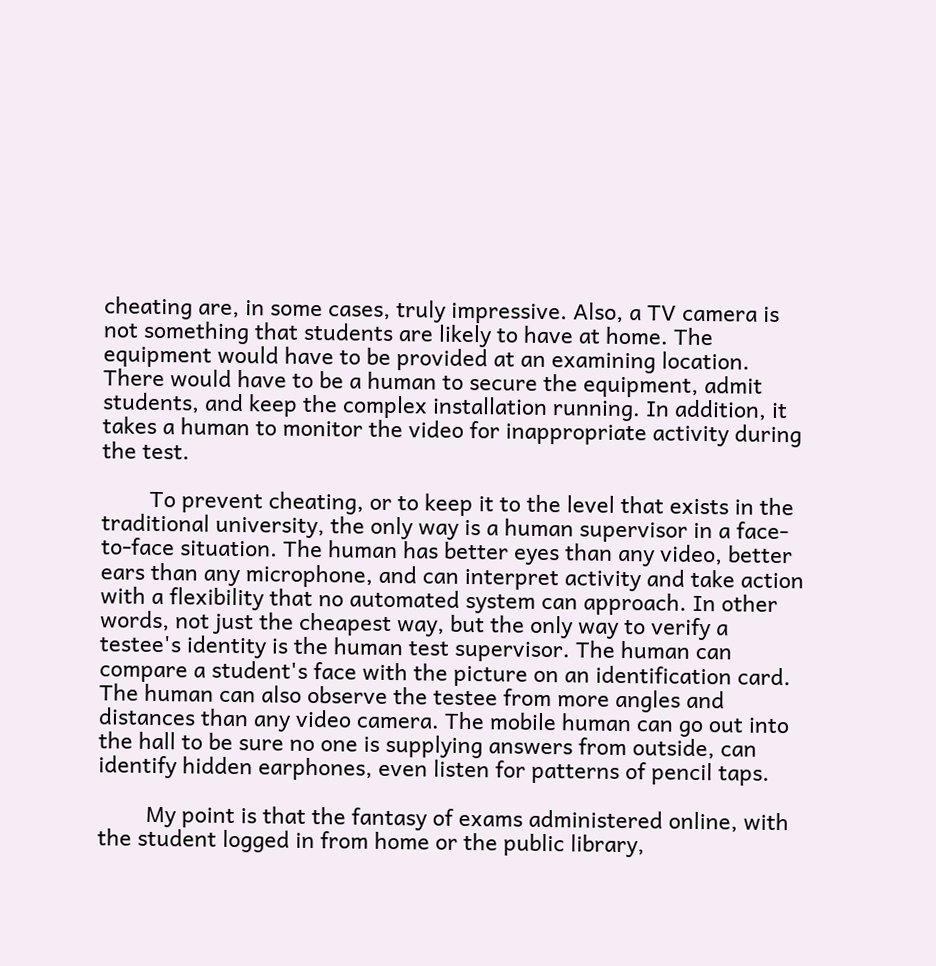cheating are, in some cases, truly impressive. Also, a TV camera is not something that students are likely to have at home. The equipment would have to be provided at an examining location. There would have to be a human to secure the equipment, admit students, and keep the complex installation running. In addition, it takes a human to monitor the video for inappropriate activity during the test.

        To prevent cheating, or to keep it to the level that exists in the traditional university, the only way is a human supervisor in a face-to-face situation. The human has better eyes than any video, better ears than any microphone, and can interpret activity and take action with a flexibility that no automated system can approach. In other words, not just the cheapest way, but the only way to verify a testee's identity is the human test supervisor. The human can compare a student's face with the picture on an identification card. The human can also observe the testee from more angles and distances than any video camera. The mobile human can go out into the hall to be sure no one is supplying answers from outside, can identify hidden earphones, even listen for patterns of pencil taps.

        My point is that the fantasy of exams administered online, with the student logged in from home or the public library,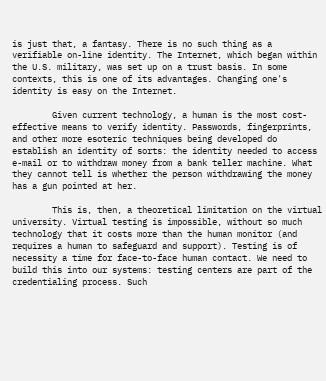is just that, a fantasy. There is no such thing as a verifiable on-line identity. The Internet, which began within the U.S. military, was set up on a trust basis. In some contexts, this is one of its advantages. Changing one's identity is easy on the Internet.

        Given current technology, a human is the most cost-effective means to verify identity. Passwords, fingerprints, and other more esoteric techniques being developed do establish an identity of sorts: the identity needed to access e-mail or to withdraw money from a bank teller machine. What they cannot tell is whether the person withdrawing the money has a gun pointed at her.

        This is, then, a theoretical limitation on the virtual university. Virtual testing is impossible, without so much technology that it costs more than the human monitor (and requires a human to safeguard and support). Testing is of necessity a time for face-to-face human contact. We need to build this into our systems: testing centers are part of the credentialing process. Such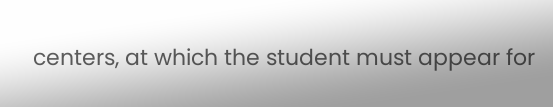centers, at which the student must appear for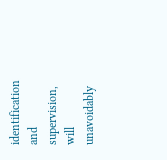identification and supervision, will unavoidably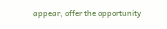appear, offer the opportunity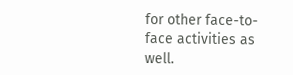for other face-to-face activities as well.